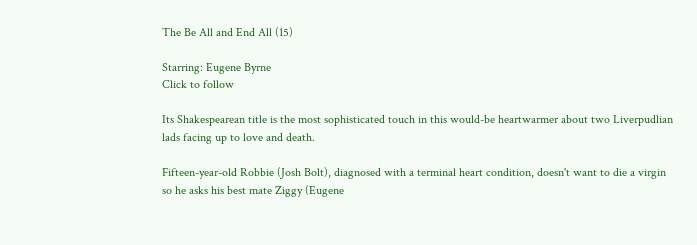The Be All and End All (15)

Starring: Eugene Byrne
Click to follow

Its Shakespearean title is the most sophisticated touch in this would-be heartwarmer about two Liverpudlian lads facing up to love and death.

Fifteen-year-old Robbie (Josh Bolt), diagnosed with a terminal heart condition, doesn't want to die a virgin so he asks his best mate Ziggy (Eugene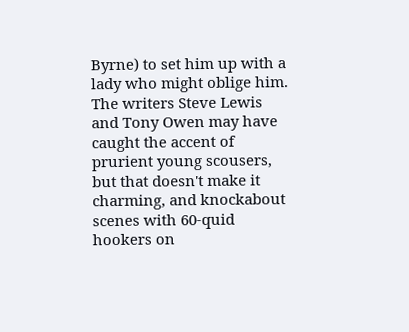Byrne) to set him up with a lady who might oblige him. The writers Steve Lewis and Tony Owen may have caught the accent of prurient young scousers, but that doesn't make it charming, and knockabout scenes with 60-quid hookers on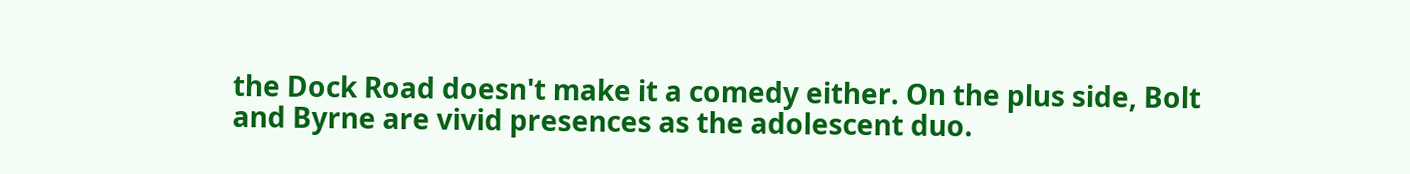the Dock Road doesn't make it a comedy either. On the plus side, Bolt and Byrne are vivid presences as the adolescent duo.